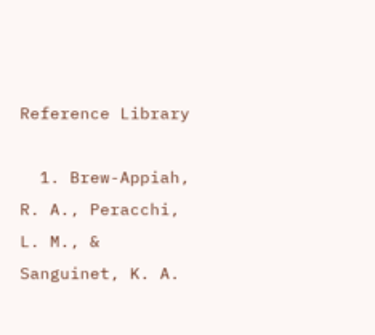Reference Library

  1. Brew-Appiah, R. A., Peracchi, L. M., & Sanguinet, K. A.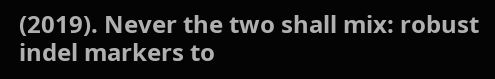(2019). Never the two shall mix: robust indel markers to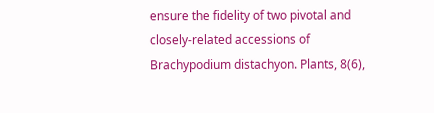ensure the fidelity of two pivotal and closely-related accessions of Brachypodium distachyon. Plants, 8(6),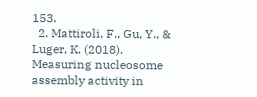153.
  2. Mattiroli, F., Gu, Y., & Luger, K. (2018). Measuring nucleosome assembly activity in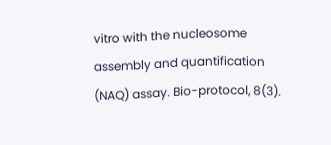vitro with the nucleosome assembly and quantification (NAQ) assay. Bio-protocol, 8(3).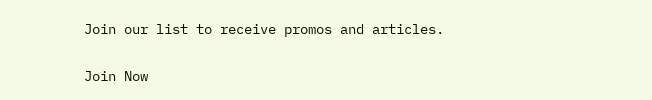Join our list to receive promos and articles.

Join Now